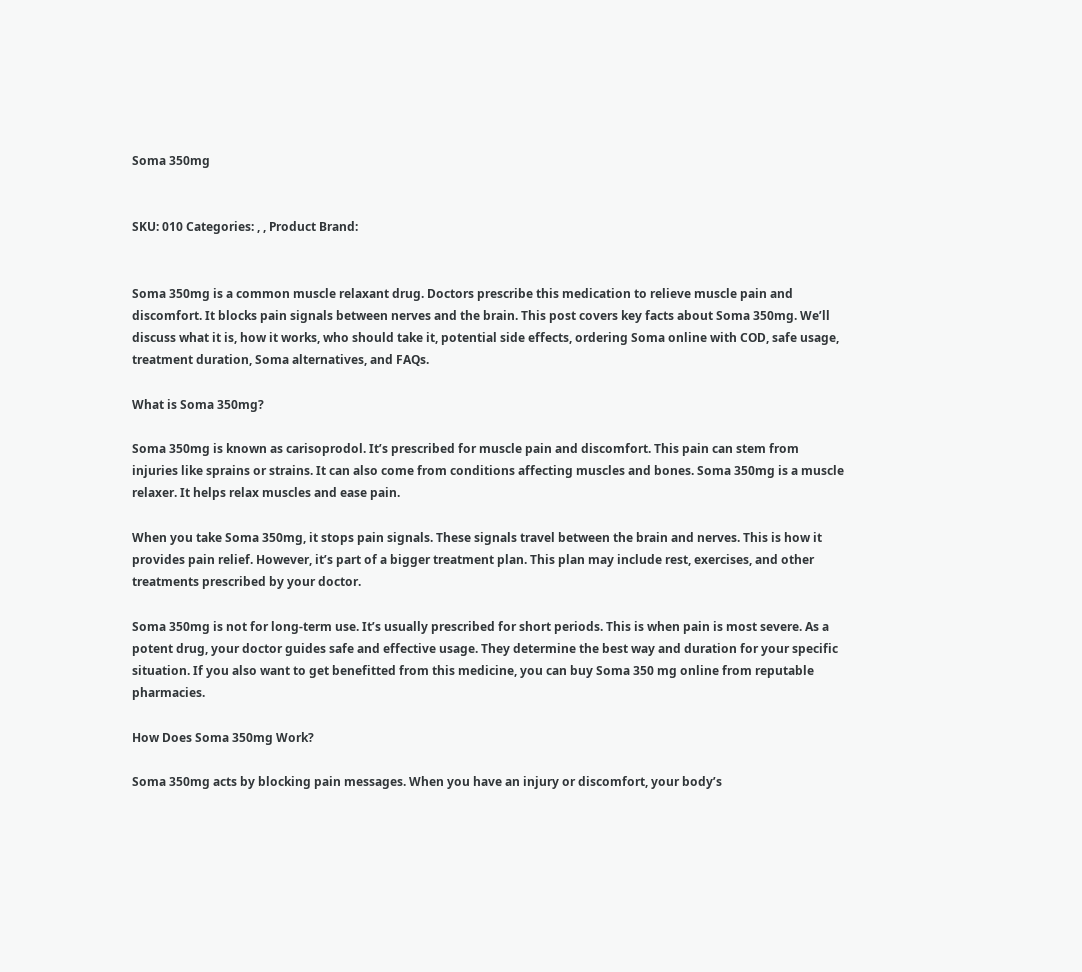Soma 350mg


SKU: 010 Categories: , , Product Brand:


Soma 350mg is a common muscle relaxant drug. Doctors prescribe this medication to relieve muscle pain and discomfort. It blocks pain signals between nerves and the brain. This post covers key facts about Soma 350mg. We’ll discuss what it is, how it works, who should take it, potential side effects, ordering Soma online with COD, safe usage, treatment duration, Soma alternatives, and FAQs.

What is Soma 350mg?

Soma 350mg is known as carisoprodol. It’s prescribed for muscle pain and discomfort. This pain can stem from injuries like sprains or strains. It can also come from conditions affecting muscles and bones. Soma 350mg is a muscle relaxer. It helps relax muscles and ease pain.

When you take Soma 350mg, it stops pain signals. These signals travel between the brain and nerves. This is how it provides pain relief. However, it’s part of a bigger treatment plan. This plan may include rest, exercises, and other treatments prescribed by your doctor.

Soma 350mg is not for long-term use. It’s usually prescribed for short periods. This is when pain is most severe. As a potent drug, your doctor guides safe and effective usage. They determine the best way and duration for your specific situation. If you also want to get benefitted from this medicine, you can buy Soma 350 mg online from reputable pharmacies.

How Does Soma 350mg Work?

Soma 350mg acts by blocking pain messages. When you have an injury or discomfort, your body’s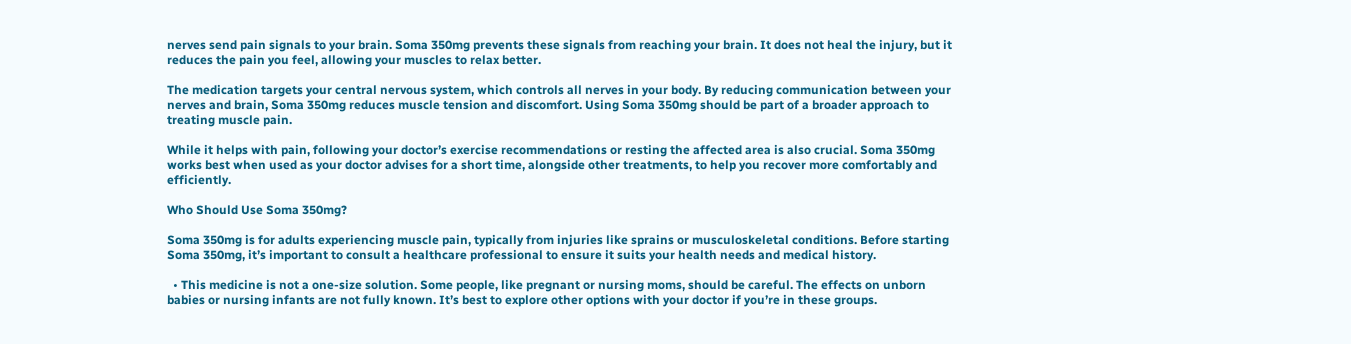nerves send pain signals to your brain. Soma 350mg prevents these signals from reaching your brain. It does not heal the injury, but it reduces the pain you feel, allowing your muscles to relax better.

The medication targets your central nervous system, which controls all nerves in your body. By reducing communication between your nerves and brain, Soma 350mg reduces muscle tension and discomfort. Using Soma 350mg should be part of a broader approach to treating muscle pain.

While it helps with pain, following your doctor’s exercise recommendations or resting the affected area is also crucial. Soma 350mg works best when used as your doctor advises for a short time, alongside other treatments, to help you recover more comfortably and efficiently.

Who Should Use Soma 350mg?

Soma 350mg is for adults experiencing muscle pain, typically from injuries like sprains or musculoskeletal conditions. Before starting Soma 350mg, it’s important to consult a healthcare professional to ensure it suits your health needs and medical history.

  • This medicine is not a one-size solution. Some people, like pregnant or nursing moms, should be careful. The effects on unborn babies or nursing infants are not fully known. It’s best to explore other options with your doctor if you’re in these groups.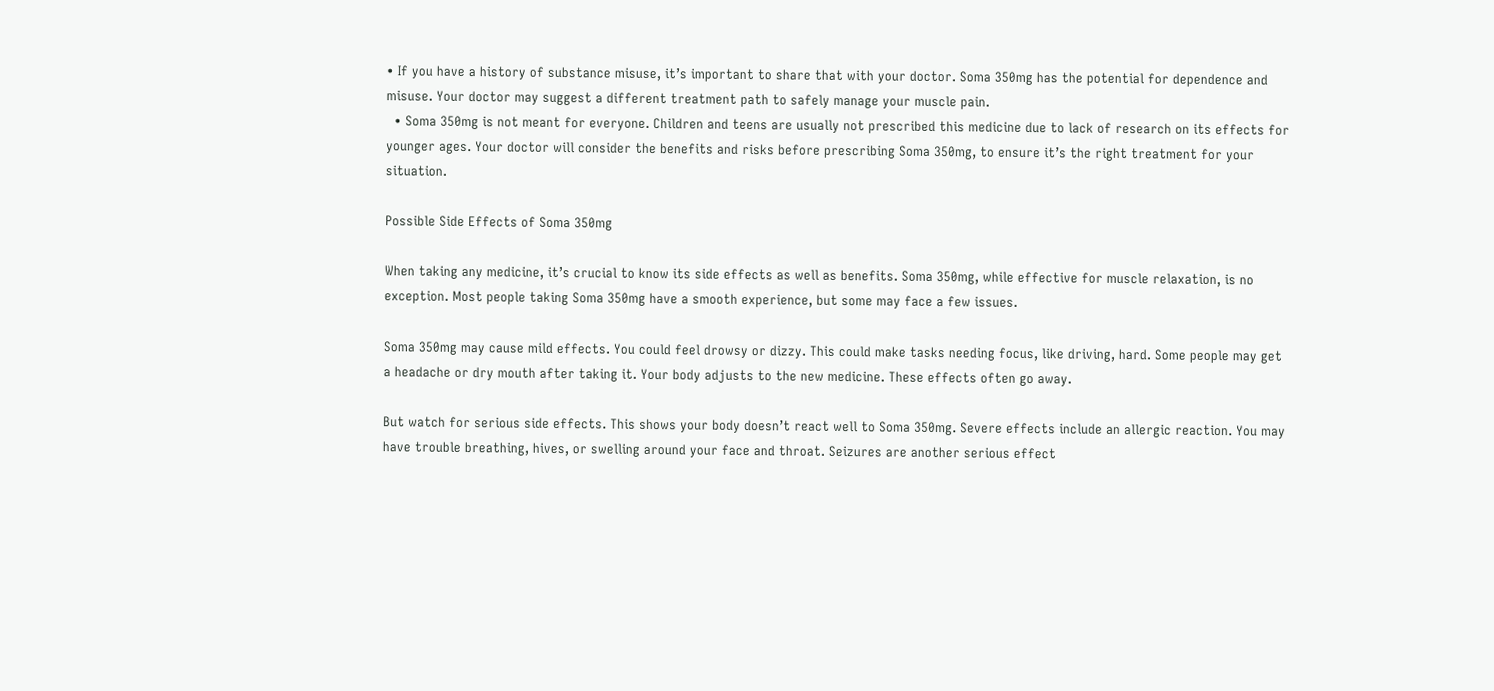• If you have a history of substance misuse, it’s important to share that with your doctor. Soma 350mg has the potential for dependence and misuse. Your doctor may suggest a different treatment path to safely manage your muscle pain.
  • Soma 350mg is not meant for everyone. Children and teens are usually not prescribed this medicine due to lack of research on its effects for younger ages. Your doctor will consider the benefits and risks before prescribing Soma 350mg, to ensure it’s the right treatment for your situation.

Possible Side Effects of Soma 350mg

When taking any medicine, it’s crucial to know its side effects as well as benefits. Soma 350mg, while effective for muscle relaxation, is no exception. Most people taking Soma 350mg have a smooth experience, but some may face a few issues.

Soma 350mg may cause mild effects. You could feel drowsy or dizzy. This could make tasks needing focus, like driving, hard. Some people may get a headache or dry mouth after taking it. Your body adjusts to the new medicine. These effects often go away.

But watch for serious side effects. This shows your body doesn’t react well to Soma 350mg. Severe effects include an allergic reaction. You may have trouble breathing, hives, or swelling around your face and throat. Seizures are another serious effect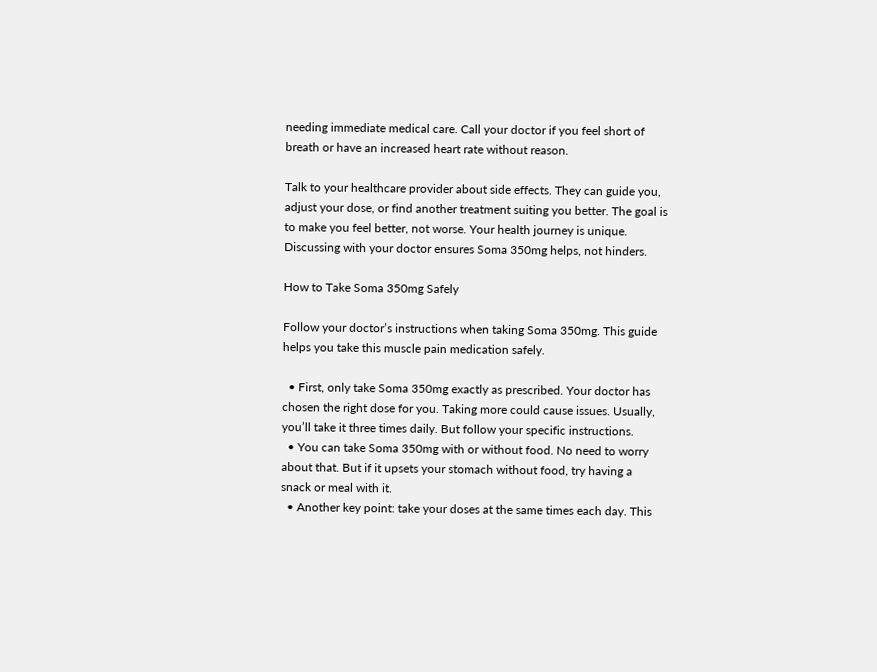needing immediate medical care. Call your doctor if you feel short of breath or have an increased heart rate without reason.

Talk to your healthcare provider about side effects. They can guide you, adjust your dose, or find another treatment suiting you better. The goal is to make you feel better, not worse. Your health journey is unique. Discussing with your doctor ensures Soma 350mg helps, not hinders.

How to Take Soma 350mg Safely

Follow your doctor’s instructions when taking Soma 350mg. This guide helps you take this muscle pain medication safely.

  • First, only take Soma 350mg exactly as prescribed. Your doctor has chosen the right dose for you. Taking more could cause issues. Usually, you’ll take it three times daily. But follow your specific instructions.
  • You can take Soma 350mg with or without food. No need to worry about that. But if it upsets your stomach without food, try having a snack or meal with it.
  • Another key point: take your doses at the same times each day. This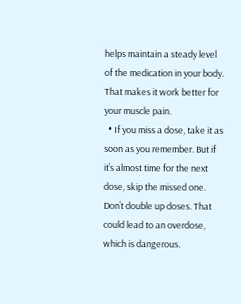helps maintain a steady level of the medication in your body. That makes it work better for your muscle pain.
  • If you miss a dose, take it as soon as you remember. But if it’s almost time for the next dose, skip the missed one. Don’t double up doses. That could lead to an overdose, which is dangerous.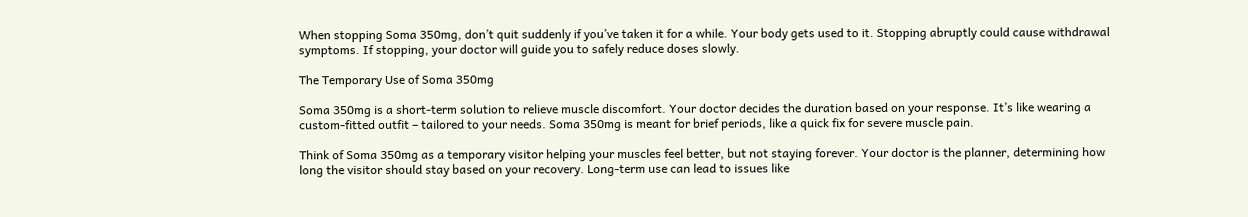When stopping Soma 350mg, don’t quit suddenly if you’ve taken it for a while. Your body gets used to it. Stopping abruptly could cause withdrawal symptoms. If stopping, your doctor will guide you to safely reduce doses slowly.

The Temporary Use of Soma 350mg

Soma 350mg is a short-term solution to relieve muscle discomfort. Your doctor decides the duration based on your response. It’s like wearing a custom-fitted outfit – tailored to your needs. Soma 350mg is meant for brief periods, like a quick fix for severe muscle pain.

Think of Soma 350mg as a temporary visitor helping your muscles feel better, but not staying forever. Your doctor is the planner, determining how long the visitor should stay based on your recovery. Long-term use can lead to issues like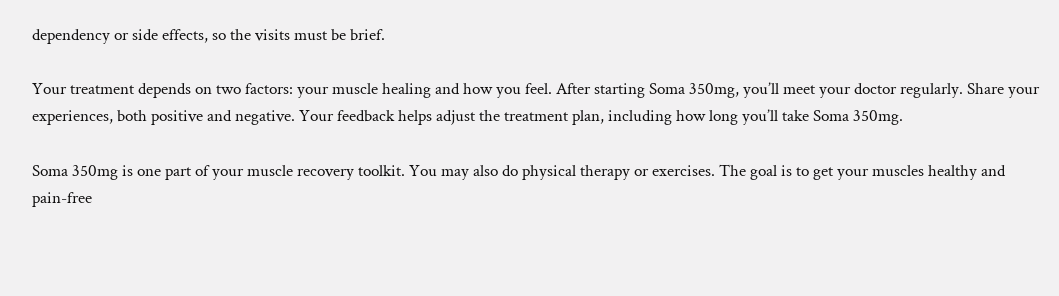dependency or side effects, so the visits must be brief.

Your treatment depends on two factors: your muscle healing and how you feel. After starting Soma 350mg, you’ll meet your doctor regularly. Share your experiences, both positive and negative. Your feedback helps adjust the treatment plan, including how long you’ll take Soma 350mg.

Soma 350mg is one part of your muscle recovery toolkit. You may also do physical therapy or exercises. The goal is to get your muscles healthy and pain-free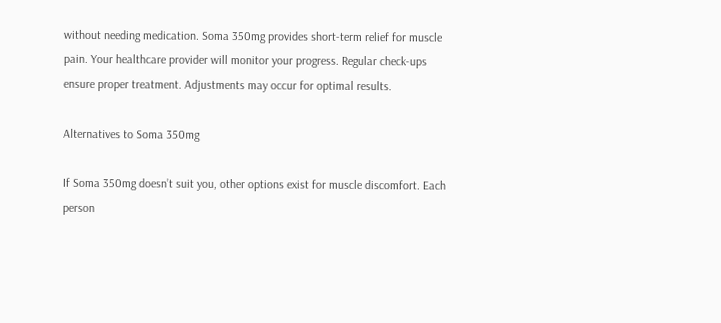without needing medication. Soma 350mg provides short-term relief for muscle pain. Your healthcare provider will monitor your progress. Regular check-ups ensure proper treatment. Adjustments may occur for optimal results.

Alternatives to Soma 350mg

If Soma 350mg doesn’t suit you, other options exist for muscle discomfort. Each person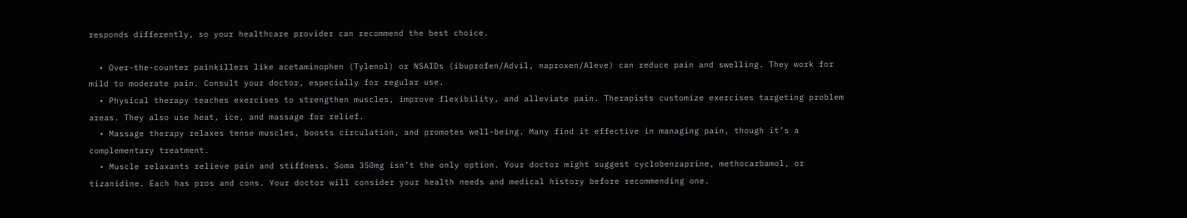responds differently, so your healthcare provider can recommend the best choice.

  • Over-the-counter painkillers like acetaminophen (Tylenol) or NSAIDs (ibuprofen/Advil, naproxen/Aleve) can reduce pain and swelling. They work for mild to moderate pain. Consult your doctor, especially for regular use.
  • Physical therapy teaches exercises to strengthen muscles, improve flexibility, and alleviate pain. Therapists customize exercises targeting problem areas. They also use heat, ice, and massage for relief.
  • Massage therapy relaxes tense muscles, boosts circulation, and promotes well-being. Many find it effective in managing pain, though it’s a complementary treatment.
  • Muscle relaxants relieve pain and stiffness. Soma 350mg isn’t the only option. Your doctor might suggest cyclobenzaprine, methocarbamol, or tizanidine. Each has pros and cons. Your doctor will consider your health needs and medical history before recommending one.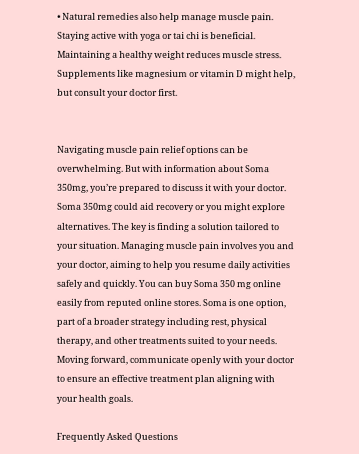• Natural remedies also help manage muscle pain. Staying active with yoga or tai chi is beneficial. Maintaining a healthy weight reduces muscle stress. Supplements like magnesium or vitamin D might help, but consult your doctor first.


Navigating muscle pain relief options can be overwhelming. But with information about Soma 350mg, you’re prepared to discuss it with your doctor. Soma 350mg could aid recovery or you might explore alternatives. The key is finding a solution tailored to your situation. Managing muscle pain involves you and your doctor, aiming to help you resume daily activities safely and quickly. You can buy Soma 350 mg online easily from reputed online stores. Soma is one option, part of a broader strategy including rest, physical therapy, and other treatments suited to your needs. Moving forward, communicate openly with your doctor to ensure an effective treatment plan aligning with your health goals.

Frequently Asked Questions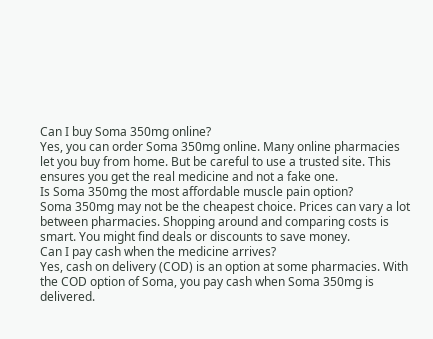Can I buy Soma 350mg online?
Yes, you can order Soma 350mg online. Many online pharmacies let you buy from home. But be careful to use a trusted site. This ensures you get the real medicine and not a fake one.
Is Soma 350mg the most affordable muscle pain option?
Soma 350mg may not be the cheapest choice. Prices can vary a lot between pharmacies. Shopping around and comparing costs is smart. You might find deals or discounts to save money.
Can I pay cash when the medicine arrives?
Yes, cash on delivery (COD) is an option at some pharmacies. With the COD option of Soma, you pay cash when Soma 350mg is delivered.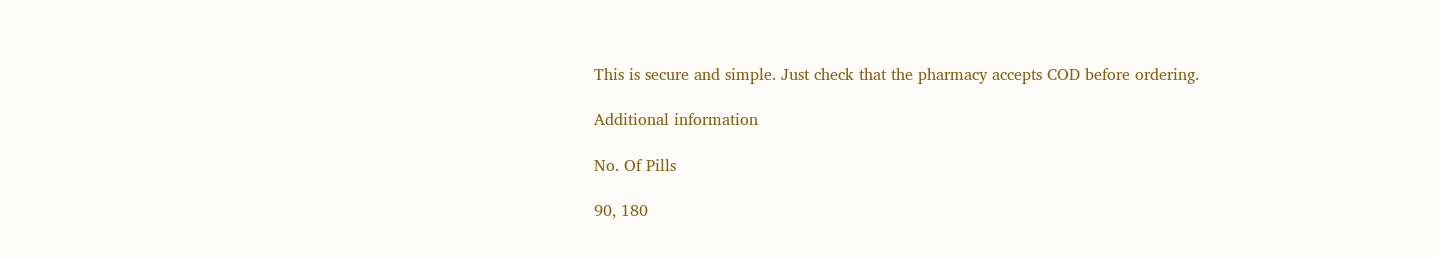This is secure and simple. Just check that the pharmacy accepts COD before ordering.

Additional information

No. Of Pills

90, 180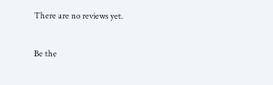There are no reviews yet.

Be the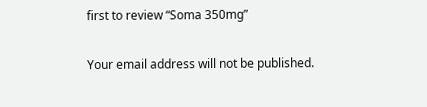first to review “Soma 350mg”

Your email address will not be published.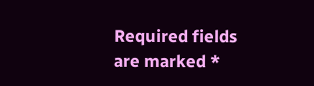Required fields are marked *